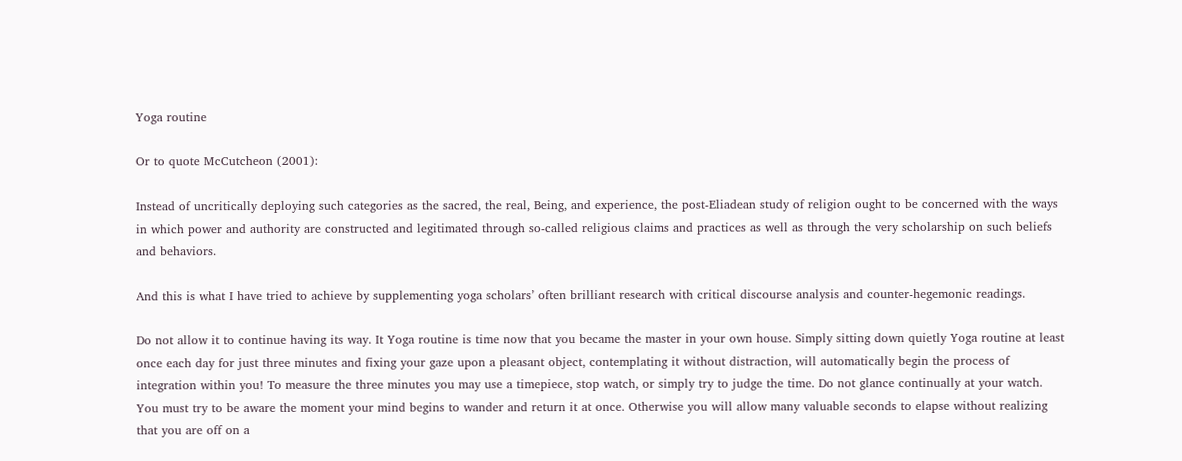Yoga routine

Or to quote McCutcheon (2001):

Instead of uncritically deploying such categories as the sacred, the real, Being, and experience, the post-Eliadean study of religion ought to be concerned with the ways in which power and authority are constructed and legitimated through so-called religious claims and practices as well as through the very scholarship on such beliefs and behaviors.

And this is what I have tried to achieve by supplementing yoga scholars’ often brilliant research with critical discourse analysis and counter-hegemonic readings.

Do not allow it to continue having its way. It Yoga routine is time now that you became the master in your own house. Simply sitting down quietly Yoga routine at least once each day for just three minutes and fixing your gaze upon a pleasant object, contemplating it without distraction, will automatically begin the process of integration within you! To measure the three minutes you may use a timepiece, stop watch, or simply try to judge the time. Do not glance continually at your watch. You must try to be aware the moment your mind begins to wander and return it at once. Otherwise you will allow many valuable seconds to elapse without realizing that you are off on a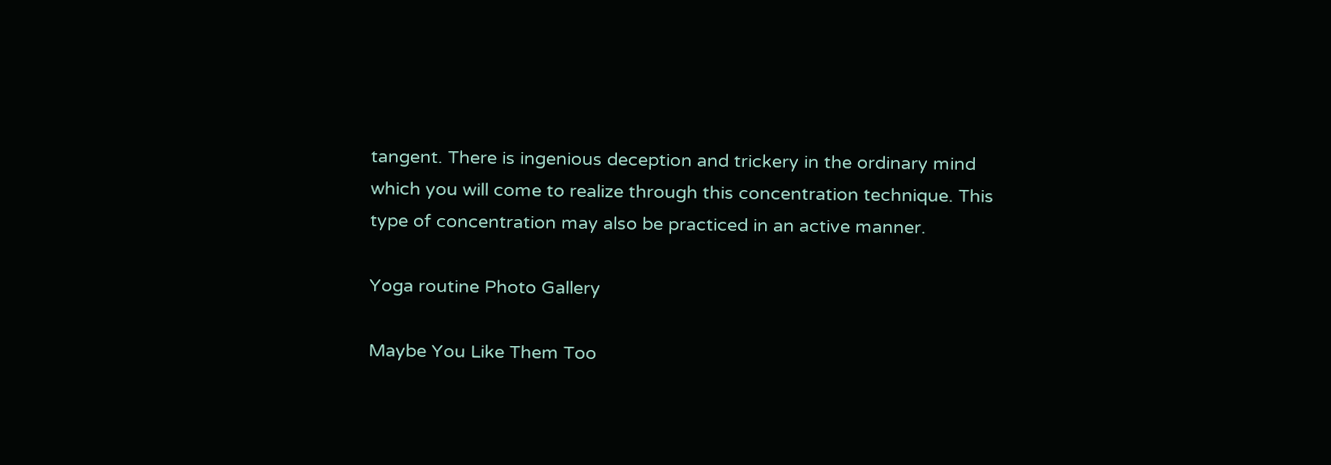tangent. There is ingenious deception and trickery in the ordinary mind which you will come to realize through this concentration technique. This type of concentration may also be practiced in an active manner.

Yoga routine Photo Gallery

Maybe You Like Them Too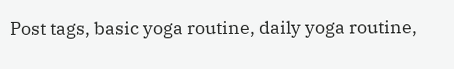Post tags, basic yoga routine, daily yoga routine,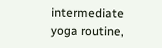intermediate yoga routine,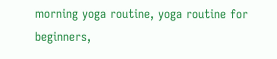morning yoga routine, yoga routine for beginners,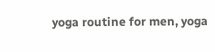yoga routine for men, yoga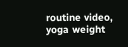routine video, yoga weight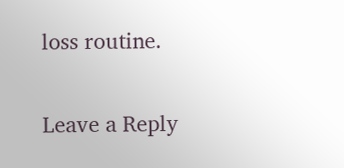loss routine.

Leave a Reply